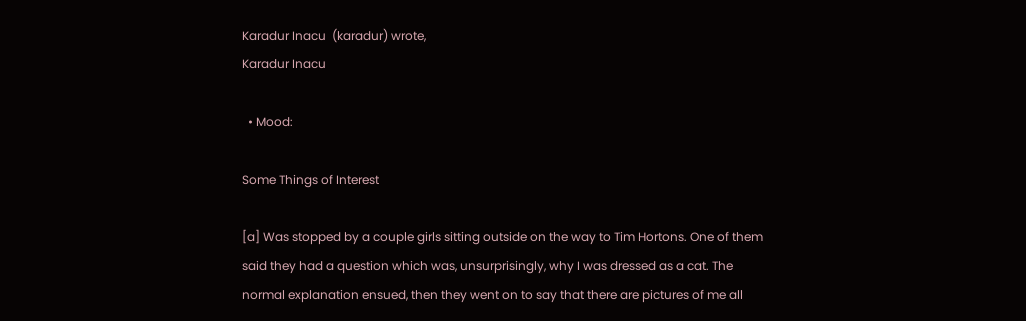Karadur Inacu  (karadur) wrote,
Karadur Inacu

  • Mood:

Some Things of Interest

[a] Was stopped by a couple girls sitting outside on the way to Tim Hortons. One of them said they had a question which was, unsurprisingly, why I was dressed as a cat. The normal explanation ensued, then they went on to say that there are pictures of me all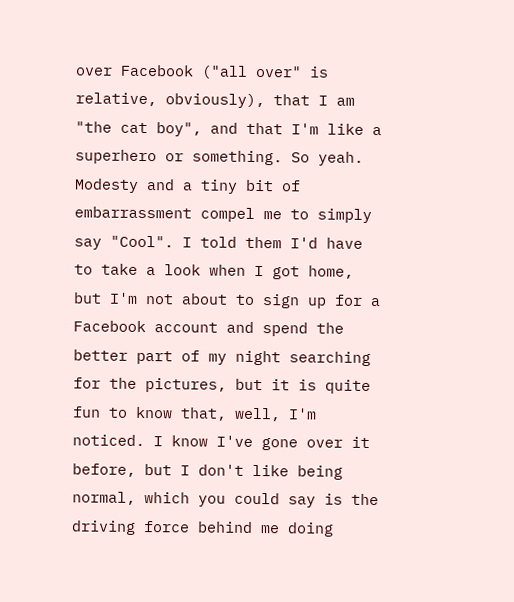over Facebook ("all over" is relative, obviously), that I am "the cat boy", and that I'm like a superhero or something. So yeah. Modesty and a tiny bit of embarrassment compel me to simply say "Cool". I told them I'd have to take a look when I got home, but I'm not about to sign up for a Facebook account and spend the better part of my night searching for the pictures, but it is quite fun to know that, well, I'm noticed. I know I've gone over it before, but I don't like being normal, which you could say is the driving force behind me doing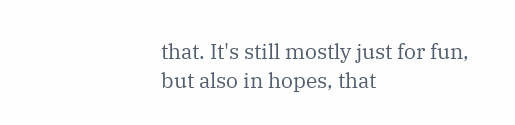that. It's still mostly just for fun, but also in hopes, that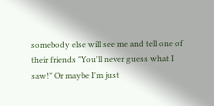somebody else will see me and tell one of their friends "You'll never guess what I saw!" Or maybe I'm just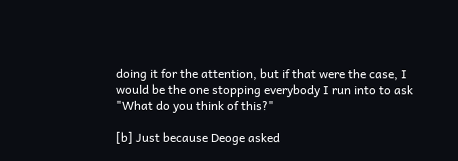doing it for the attention, but if that were the case, I would be the one stopping everybody I run into to ask "What do you think of this?"

[b] Just because Deoge asked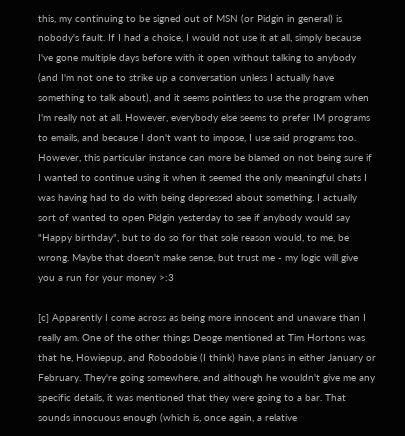this, my continuing to be signed out of MSN (or Pidgin in general) is nobody's fault. If I had a choice, I would not use it at all, simply because I've gone multiple days before with it open without talking to anybody (and I'm not one to strike up a conversation unless I actually have something to talk about), and it seems pointless to use the program when I'm really not at all. However, everybody else seems to prefer IM programs to emails, and because I don't want to impose, I use said programs too. However, this particular instance can more be blamed on not being sure if I wanted to continue using it when it seemed the only meaningful chats I was having had to do with being depressed about something. I actually sort of wanted to open Pidgin yesterday to see if anybody would say "Happy birthday", but to do so for that sole reason would, to me, be wrong. Maybe that doesn't make sense, but trust me - my logic will give you a run for your money >:3

[c] Apparently I come across as being more innocent and unaware than I really am. One of the other things Deoge mentioned at Tim Hortons was that he, Howiepup, and Robodobie (I think) have plans in either January or February. They're going somewhere, and although he wouldn't give me any specific details, it was mentioned that they were going to a bar. That sounds innocuous enough (which is, once again, a relative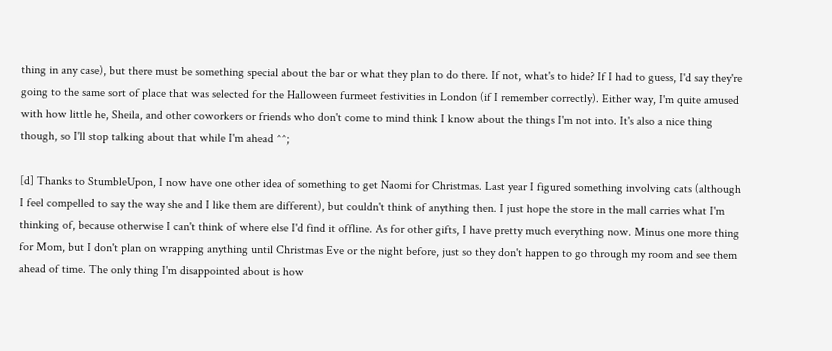thing in any case), but there must be something special about the bar or what they plan to do there. If not, what's to hide? If I had to guess, I'd say they're going to the same sort of place that was selected for the Halloween furmeet festivities in London (if I remember correctly). Either way, I'm quite amused with how little he, Sheila, and other coworkers or friends who don't come to mind think I know about the things I'm not into. It's also a nice thing though, so I'll stop talking about that while I'm ahead ^^;

[d] Thanks to StumbleUpon, I now have one other idea of something to get Naomi for Christmas. Last year I figured something involving cats (although I feel compelled to say the way she and I like them are different), but couldn't think of anything then. I just hope the store in the mall carries what I'm thinking of, because otherwise I can't think of where else I'd find it offline. As for other gifts, I have pretty much everything now. Minus one more thing for Mom, but I don't plan on wrapping anything until Christmas Eve or the night before, just so they don't happen to go through my room and see them ahead of time. The only thing I'm disappointed about is how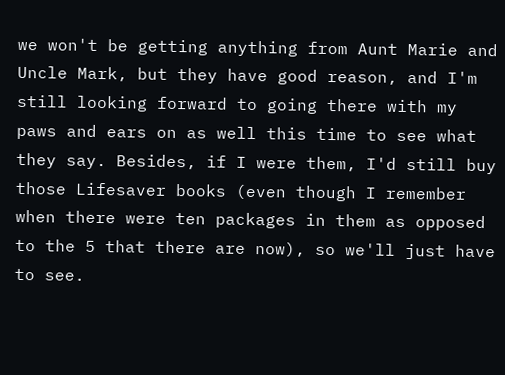we won't be getting anything from Aunt Marie and Uncle Mark, but they have good reason, and I'm still looking forward to going there with my paws and ears on as well this time to see what they say. Besides, if I were them, I'd still buy those Lifesaver books (even though I remember when there were ten packages in them as opposed to the 5 that there are now), so we'll just have to see.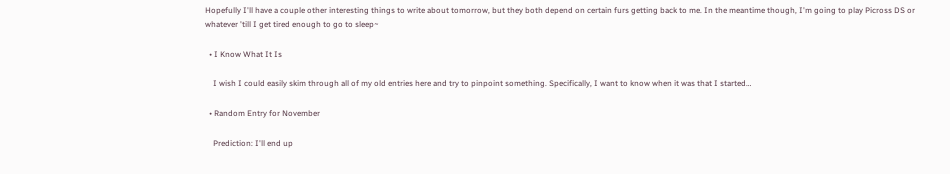Hopefully I'll have a couple other interesting things to write about tomorrow, but they both depend on certain furs getting back to me. In the meantime though, I'm going to play Picross DS or whatever 'till I get tired enough to go to sleep~

  • I Know What It Is

    I wish I could easily skim through all of my old entries here and try to pinpoint something. Specifically, I want to know when it was that I started…

  • Random Entry for November

    Prediction: I'll end up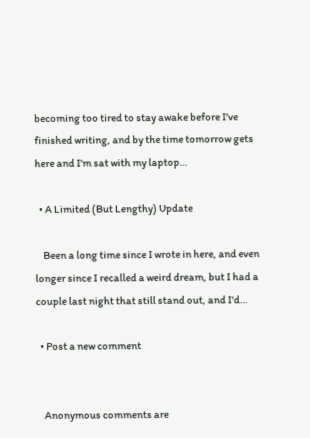becoming too tired to stay awake before I've finished writing, and by the time tomorrow gets here and I'm sat with my laptop…

  • A Limited (But Lengthy) Update

    Been a long time since I wrote in here, and even longer since I recalled a weird dream, but I had a couple last night that still stand out, and I'd…

  • Post a new comment


    Anonymous comments are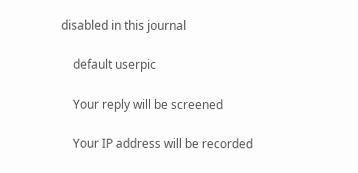disabled in this journal

    default userpic

    Your reply will be screened

    Your IP address will be recorded